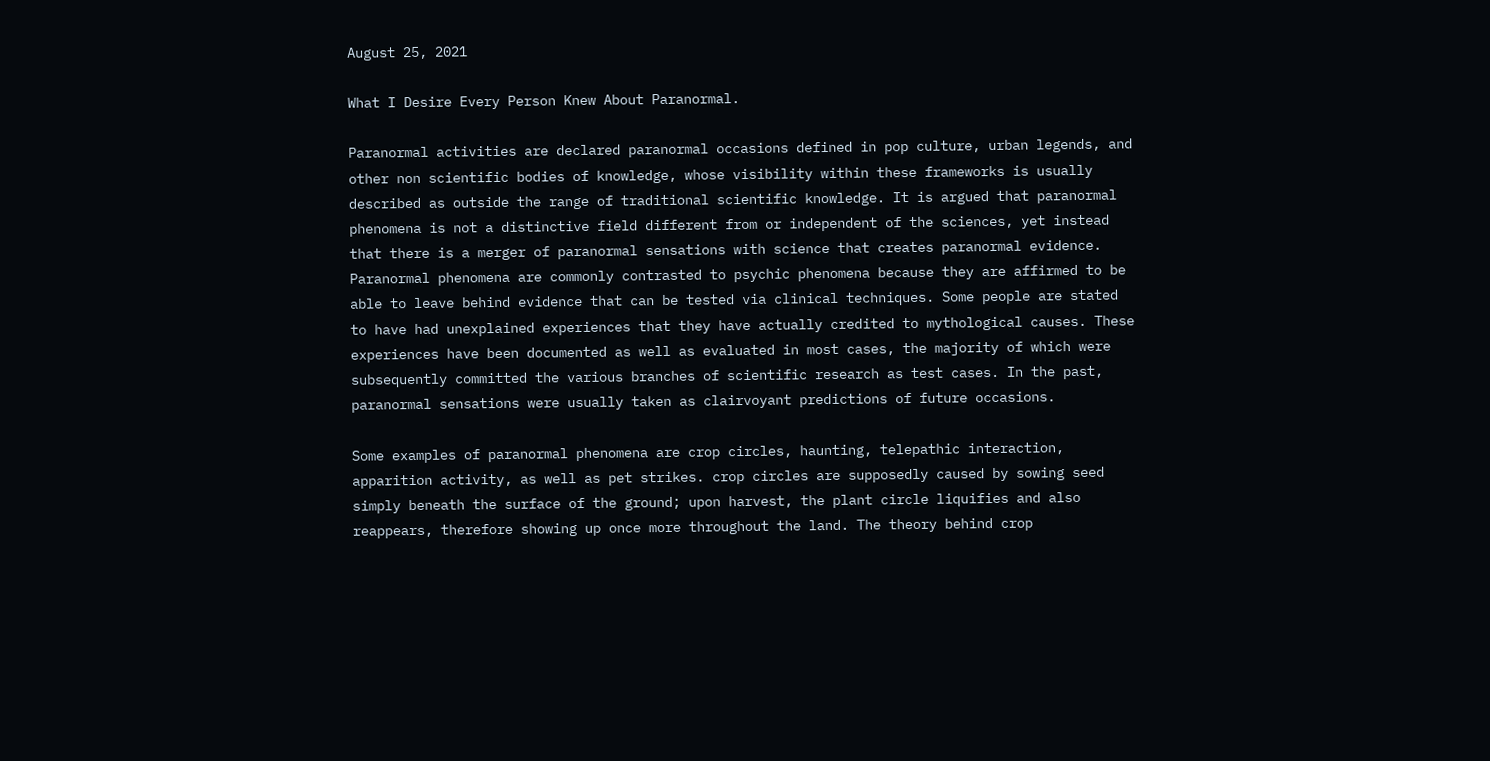August 25, 2021

What I Desire Every Person Knew About Paranormal.

Paranormal activities are declared paranormal occasions defined in pop culture, urban legends, and other non scientific bodies of knowledge, whose visibility within these frameworks is usually described as outside the range of traditional scientific knowledge. It is argued that paranormal phenomena is not a distinctive field different from or independent of the sciences, yet instead that there is a merger of paranormal sensations with science that creates paranormal evidence. Paranormal phenomena are commonly contrasted to psychic phenomena because they are affirmed to be able to leave behind evidence that can be tested via clinical techniques. Some people are stated to have had unexplained experiences that they have actually credited to mythological causes. These experiences have been documented as well as evaluated in most cases, the majority of which were subsequently committed the various branches of scientific research as test cases. In the past, paranormal sensations were usually taken as clairvoyant predictions of future occasions.

Some examples of paranormal phenomena are crop circles, haunting, telepathic interaction, apparition activity, as well as pet strikes. crop circles are supposedly caused by sowing seed simply beneath the surface of the ground; upon harvest, the plant circle liquifies and also reappears, therefore showing up once more throughout the land. The theory behind crop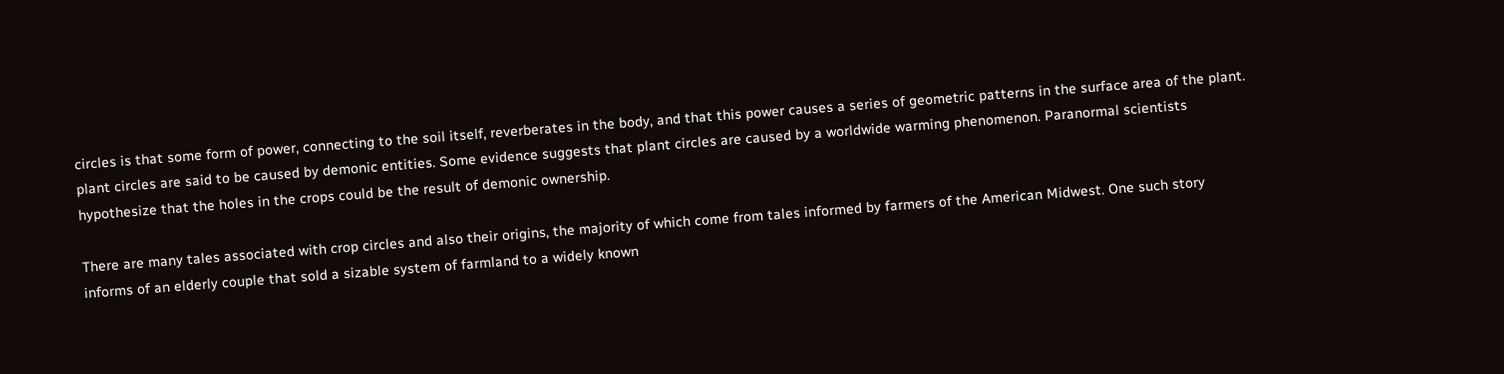circles is that some form of power, connecting to the soil itself, reverberates in the body, and that this power causes a series of geometric patterns in the surface area of the plant. plant circles are said to be caused by demonic entities. Some evidence suggests that plant circles are caused by a worldwide warming phenomenon. Paranormal scientists hypothesize that the holes in the crops could be the result of demonic ownership.

There are many tales associated with crop circles and also their origins, the majority of which come from tales informed by farmers of the American Midwest. One such story informs of an elderly couple that sold a sizable system of farmland to a widely known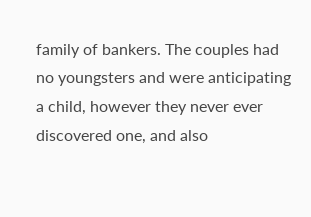family of bankers. The couples had no youngsters and were anticipating a child, however they never ever discovered one, and also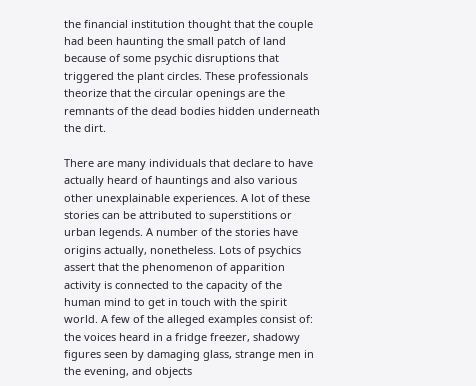the financial institution thought that the couple had been haunting the small patch of land because of some psychic disruptions that triggered the plant circles. These professionals theorize that the circular openings are the remnants of the dead bodies hidden underneath the dirt.

There are many individuals that declare to have actually heard of hauntings and also various other unexplainable experiences. A lot of these stories can be attributed to superstitions or urban legends. A number of the stories have origins actually, nonetheless. Lots of psychics assert that the phenomenon of apparition activity is connected to the capacity of the human mind to get in touch with the spirit world. A few of the alleged examples consist of: the voices heard in a fridge freezer, shadowy figures seen by damaging glass, strange men in the evening, and objects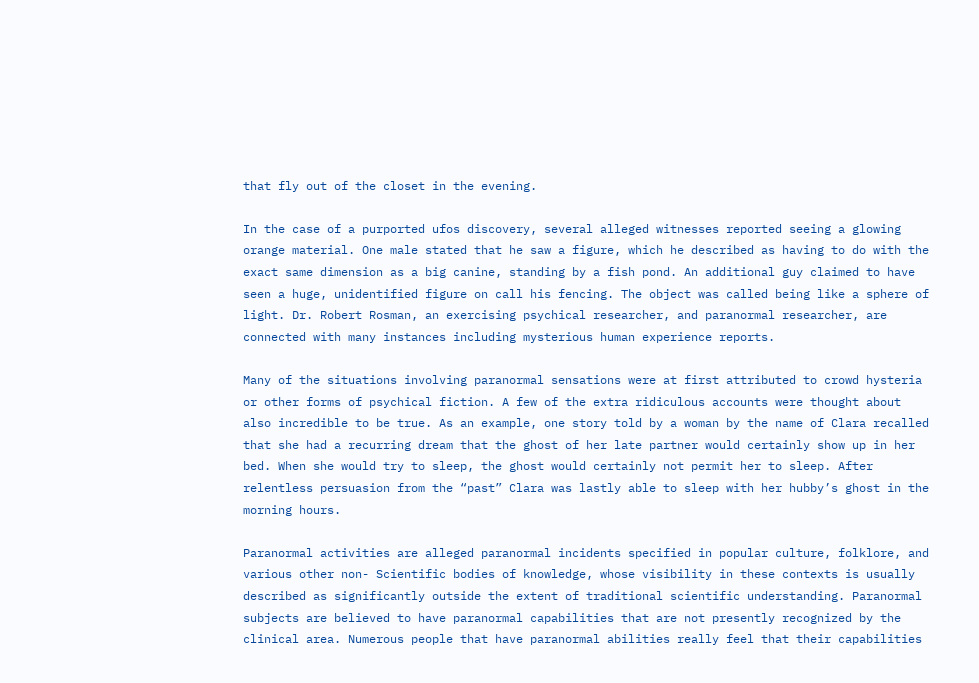that fly out of the closet in the evening.

In the case of a purported ufos discovery, several alleged witnesses reported seeing a glowing orange material. One male stated that he saw a figure, which he described as having to do with the exact same dimension as a big canine, standing by a fish pond. An additional guy claimed to have seen a huge, unidentified figure on call his fencing. The object was called being like a sphere of light. Dr. Robert Rosman, an exercising psychical researcher, and paranormal researcher, are connected with many instances including mysterious human experience reports.

Many of the situations involving paranormal sensations were at first attributed to crowd hysteria or other forms of psychical fiction. A few of the extra ridiculous accounts were thought about also incredible to be true. As an example, one story told by a woman by the name of Clara recalled that she had a recurring dream that the ghost of her late partner would certainly show up in her bed. When she would try to sleep, the ghost would certainly not permit her to sleep. After relentless persuasion from the “past” Clara was lastly able to sleep with her hubby’s ghost in the morning hours.

Paranormal activities are alleged paranormal incidents specified in popular culture, folklore, and various other non- Scientific bodies of knowledge, whose visibility in these contexts is usually described as significantly outside the extent of traditional scientific understanding. Paranormal subjects are believed to have paranormal capabilities that are not presently recognized by the clinical area. Numerous people that have paranormal abilities really feel that their capabilities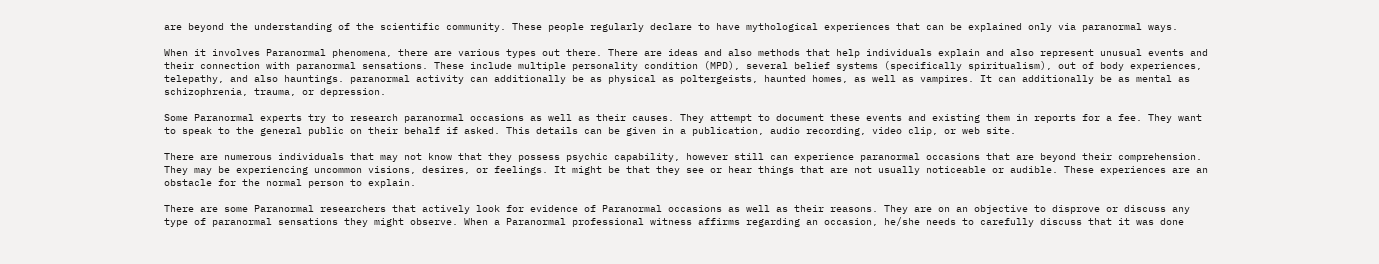are beyond the understanding of the scientific community. These people regularly declare to have mythological experiences that can be explained only via paranormal ways.

When it involves Paranormal phenomena, there are various types out there. There are ideas and also methods that help individuals explain and also represent unusual events and their connection with paranormal sensations. These include multiple personality condition (MPD), several belief systems (specifically spiritualism), out of body experiences, telepathy, and also hauntings. paranormal activity can additionally be as physical as poltergeists, haunted homes, as well as vampires. It can additionally be as mental as schizophrenia, trauma, or depression.

Some Paranormal experts try to research paranormal occasions as well as their causes. They attempt to document these events and existing them in reports for a fee. They want to speak to the general public on their behalf if asked. This details can be given in a publication, audio recording, video clip, or web site.

There are numerous individuals that may not know that they possess psychic capability, however still can experience paranormal occasions that are beyond their comprehension. They may be experiencing uncommon visions, desires, or feelings. It might be that they see or hear things that are not usually noticeable or audible. These experiences are an obstacle for the normal person to explain.

There are some Paranormal researchers that actively look for evidence of Paranormal occasions as well as their reasons. They are on an objective to disprove or discuss any type of paranormal sensations they might observe. When a Paranormal professional witness affirms regarding an occasion, he/she needs to carefully discuss that it was done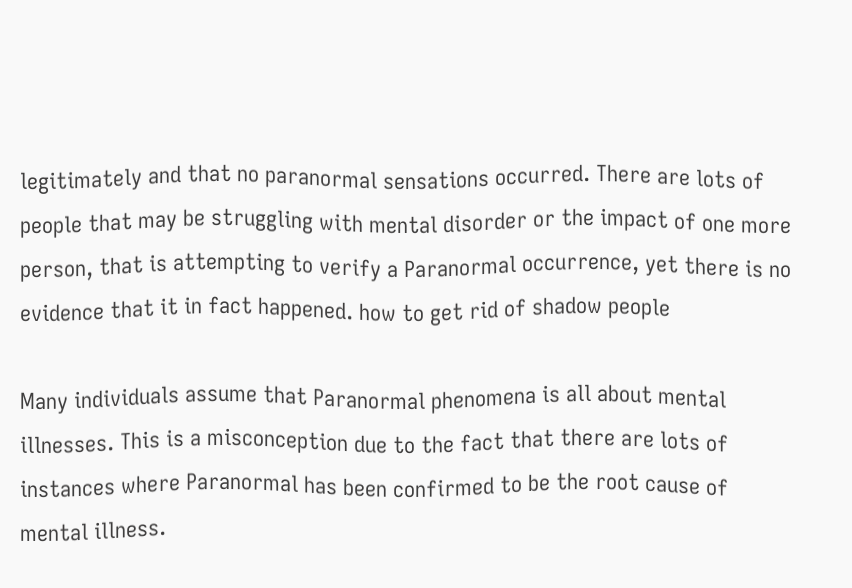legitimately and that no paranormal sensations occurred. There are lots of people that may be struggling with mental disorder or the impact of one more person, that is attempting to verify a Paranormal occurrence, yet there is no evidence that it in fact happened. how to get rid of shadow people

Many individuals assume that Paranormal phenomena is all about mental illnesses. This is a misconception due to the fact that there are lots of instances where Paranormal has been confirmed to be the root cause of mental illness.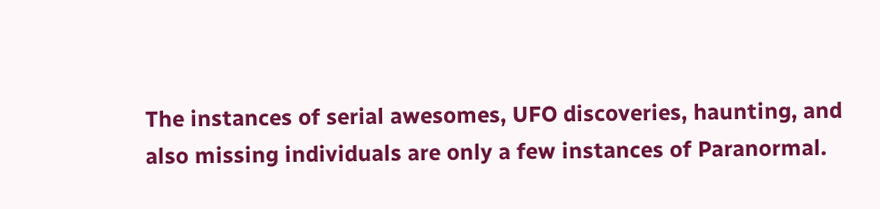The instances of serial awesomes, UFO discoveries, haunting, and also missing individuals are only a few instances of Paranormal.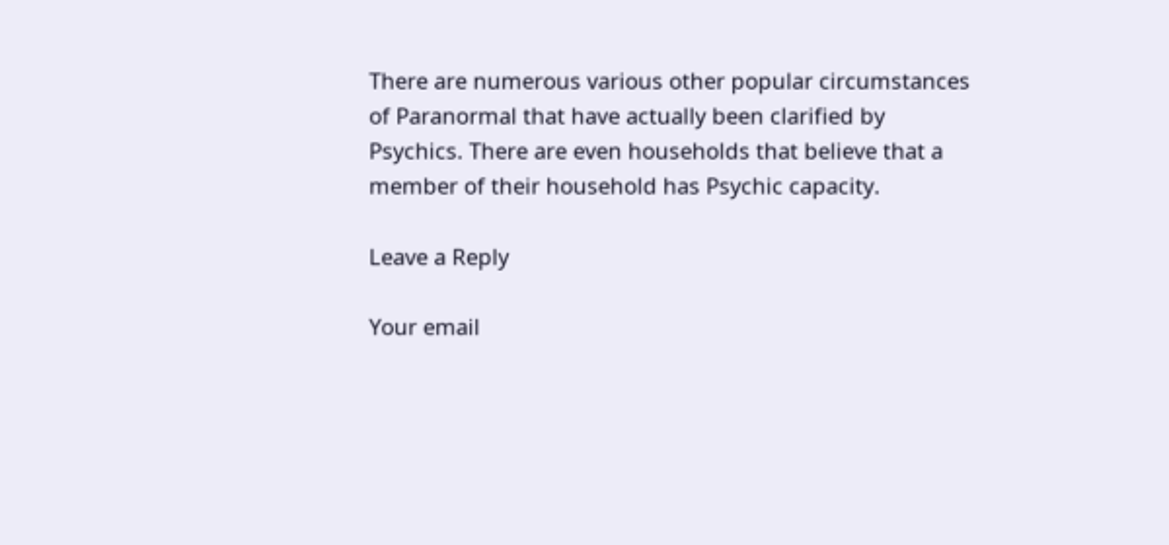There are numerous various other popular circumstances of Paranormal that have actually been clarified by Psychics. There are even households that believe that a member of their household has Psychic capacity.

Leave a Reply

Your email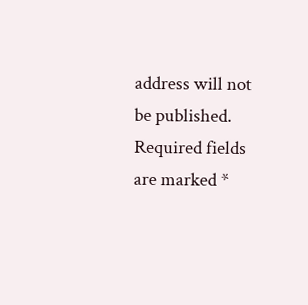address will not be published. Required fields are marked *